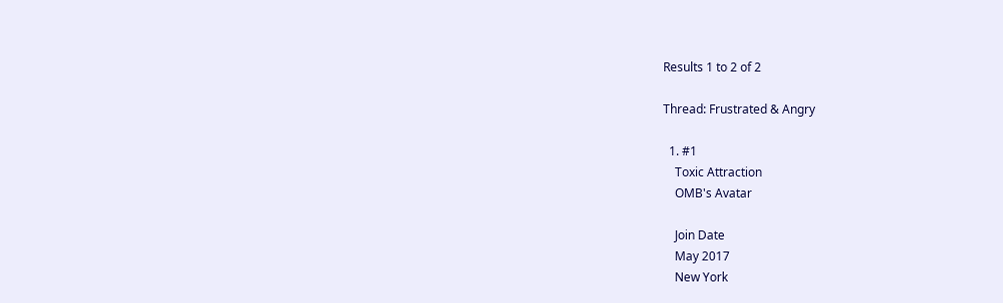Results 1 to 2 of 2

Thread: Frustrated & Angry

  1. #1
    Toxic Attraction
    OMB's Avatar

    Join Date
    May 2017
    New York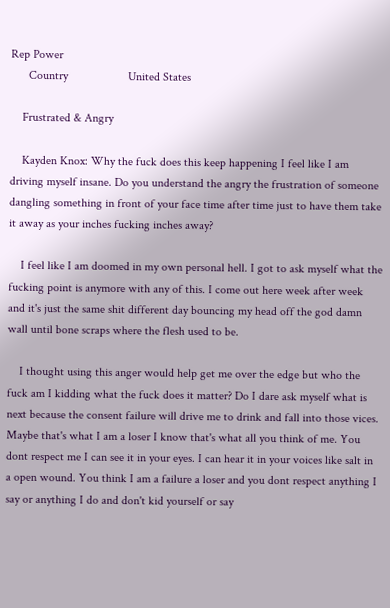Rep Power
      Country                    United States

    Frustrated & Angry

    Kayden Knox: Why the fuck does this keep happening I feel like I am driving myself insane. Do you understand the angry the frustration of someone dangling something in front of your face time after time just to have them take it away as your inches fucking inches away?

    I feel like I am doomed in my own personal hell. I got to ask myself what the fucking point is anymore with any of this. I come out here week after week and it's just the same shit different day bouncing my head off the god damn wall until bone scraps where the flesh used to be.

    I thought using this anger would help get me over the edge but who the fuck am I kidding what the fuck does it matter? Do I dare ask myself what is next because the consent failure will drive me to drink and fall into those vices. Maybe that's what I am a loser I know that's what all you think of me. You dont respect me I can see it in your eyes. I can hear it in your voices like salt in a open wound. You think I am a failure a loser and you dont respect anything I say or anything I do and don't kid yourself or say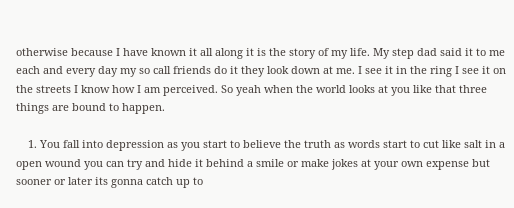otherwise because I have known it all along it is the story of my life. My step dad said it to me each and every day my so call friends do it they look down at me. I see it in the ring I see it on the streets I know how I am perceived. So yeah when the world looks at you like that three things are bound to happen.

    1. You fall into depression as you start to believe the truth as words start to cut like salt in a open wound you can try and hide it behind a smile or make jokes at your own expense but sooner or later its gonna catch up to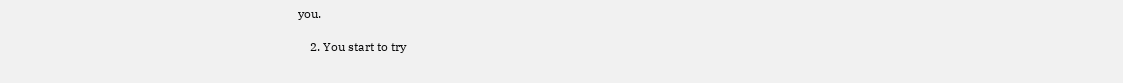you.

    2. You start to try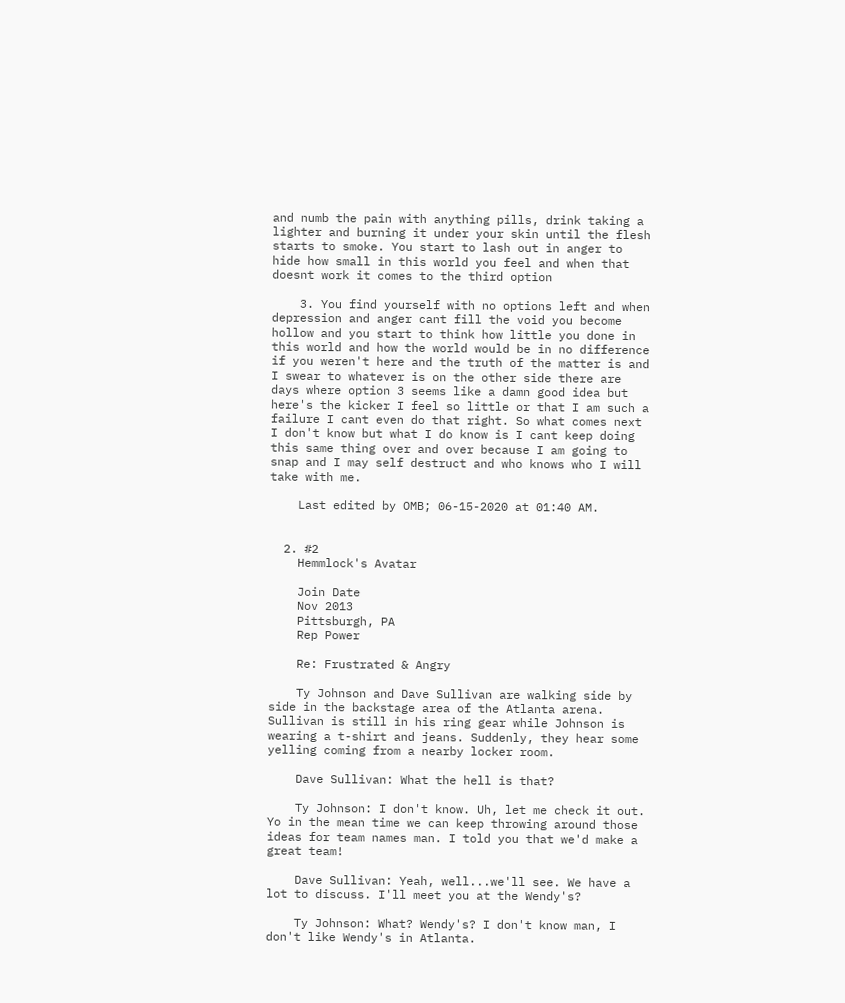and numb the pain with anything pills, drink taking a lighter and burning it under your skin until the flesh starts to smoke. You start to lash out in anger to hide how small in this world you feel and when that doesnt work it comes to the third option

    3. You find yourself with no options left and when depression and anger cant fill the void you become hollow and you start to think how little you done in this world and how the world would be in no difference if you weren't here and the truth of the matter is and I swear to whatever is on the other side there are days where option 3 seems like a damn good idea but here's the kicker I feel so little or that I am such a failure I cant even do that right. So what comes next I don't know but what I do know is I cant keep doing this same thing over and over because I am going to snap and I may self destruct and who knows who I will take with me.

    Last edited by OMB; 06-15-2020 at 01:40 AM.


  2. #2
    Hemmlock's Avatar

    Join Date
    Nov 2013
    Pittsburgh, PA
    Rep Power

    Re: Frustrated & Angry

    Ty Johnson and Dave Sullivan are walking side by side in the backstage area of the Atlanta arena. Sullivan is still in his ring gear while Johnson is wearing a t-shirt and jeans. Suddenly, they hear some yelling coming from a nearby locker room.

    Dave Sullivan: What the hell is that?

    Ty Johnson: I don't know. Uh, let me check it out. Yo in the mean time we can keep throwing around those ideas for team names man. I told you that we'd make a great team!

    Dave Sullivan: Yeah, well...we'll see. We have a lot to discuss. I'll meet you at the Wendy's?

    Ty Johnson: What? Wendy's? I don't know man, I don't like Wendy's in Atlanta.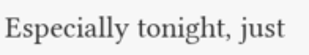Especially tonight, just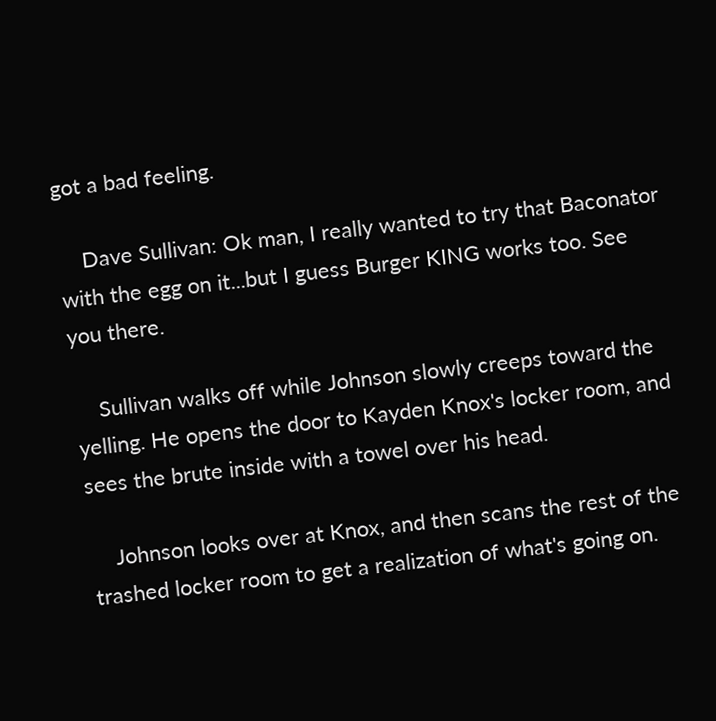got a bad feeling.

    Dave Sullivan: Ok man, I really wanted to try that Baconator with the egg on it...but I guess Burger KING works too. See you there.

    Sullivan walks off while Johnson slowly creeps toward the yelling. He opens the door to Kayden Knox's locker room, and sees the brute inside with a towel over his head.

    Johnson looks over at Knox, and then scans the rest of the trashed locker room to get a realization of what's going on.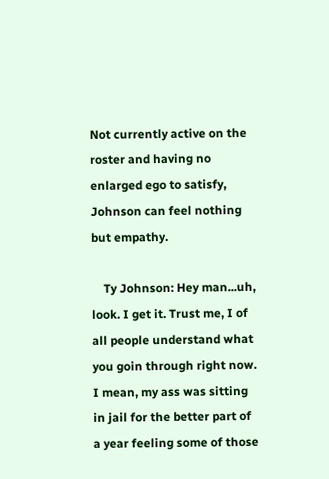Not currently active on the roster and having no enlarged ego to satisfy, Johnson can feel nothing but empathy.

    Ty Johnson: Hey man...uh, look. I get it. Trust me, I of all people understand what you goin through right now. I mean, my ass was sitting in jail for the better part of a year feeling some of those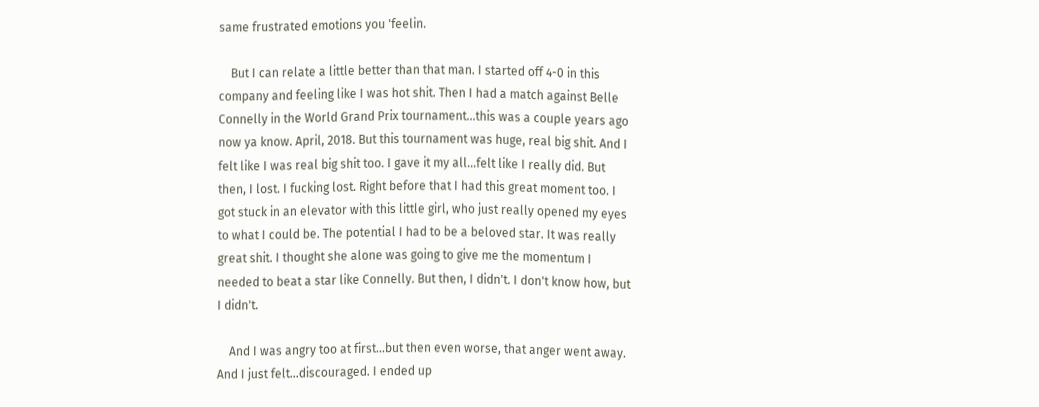same frustrated emotions you 'feelin.

    But I can relate a little better than that man. I started off 4-0 in this company and feeling like I was hot shit. Then I had a match against Belle Connelly in the World Grand Prix tournament...this was a couple years ago now ya know. April, 2018. But this tournament was huge, real big shit. And I felt like I was real big shit too. I gave it my all...felt like I really did. But then, I lost. I fucking lost. Right before that I had this great moment too. I got stuck in an elevator with this little girl, who just really opened my eyes to what I could be. The potential I had to be a beloved star. It was really great shit. I thought she alone was going to give me the momentum I needed to beat a star like Connelly. But then, I didn't. I don't know how, but I didn't.

    And I was angry too at first...but then even worse, that anger went away. And I just felt...discouraged. I ended up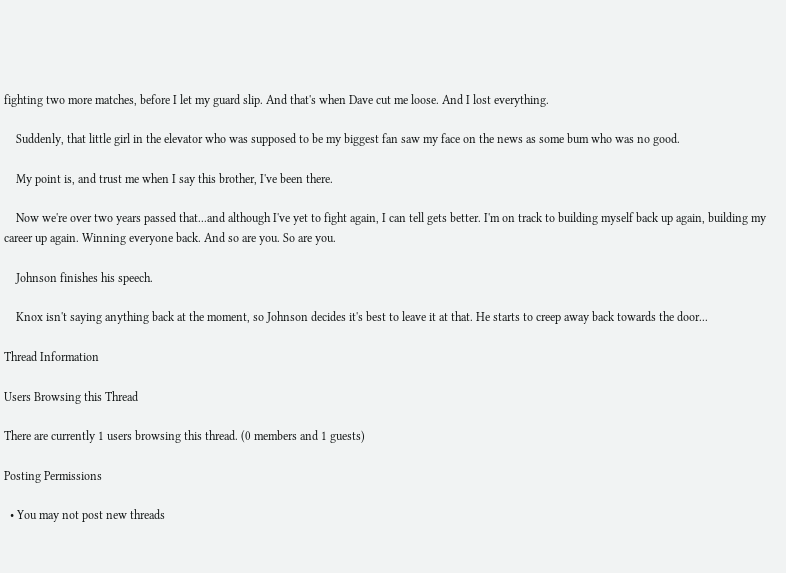fighting two more matches, before I let my guard slip. And that's when Dave cut me loose. And I lost everything.

    Suddenly, that little girl in the elevator who was supposed to be my biggest fan saw my face on the news as some bum who was no good.

    My point is, and trust me when I say this brother, I've been there.

    Now we're over two years passed that...and although I've yet to fight again, I can tell gets better. I'm on track to building myself back up again, building my career up again. Winning everyone back. And so are you. So are you.

    Johnson finishes his speech.

    Knox isn't saying anything back at the moment, so Johnson decides it's best to leave it at that. He starts to creep away back towards the door...

Thread Information

Users Browsing this Thread

There are currently 1 users browsing this thread. (0 members and 1 guests)

Posting Permissions

  • You may not post new threads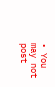• You may not post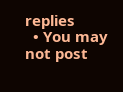replies
  • You may not post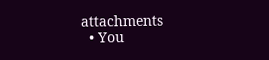attachments
  • You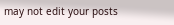may not edit your posts